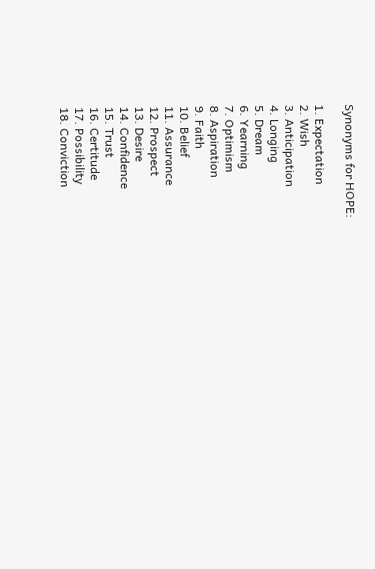Synonyms for HOPE:

1. Expectation
2. Wish
3. Anticipation
4. Longing
5. Dream
6. Yearning
7. Optimism
8. Aspiration
9. Faith
10. Belief
11. Assurance
12. Prospect
13. Desire
14. Confidence
15. Trust
16. Certitude
17. Possibility
18. Conviction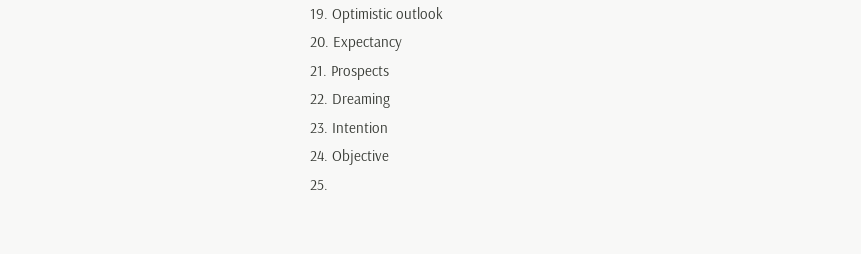19. Optimistic outlook
20. Expectancy
21. Prospects
22. Dreaming
23. Intention
24. Objective
25.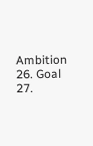Ambition
26. Goal
27.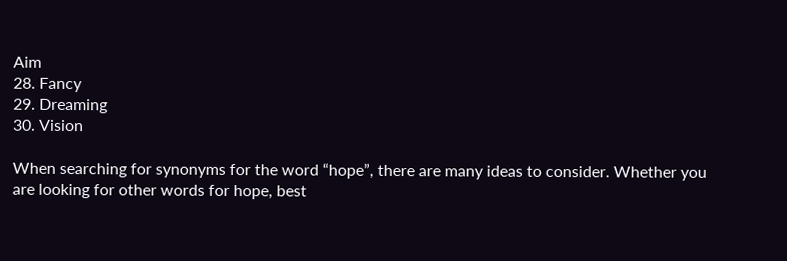Aim
28. Fancy
29. Dreaming
30. Vision

When searching for synonyms for the word “hope”, there are many ideas to consider. Whether you are looking for other words for hope, best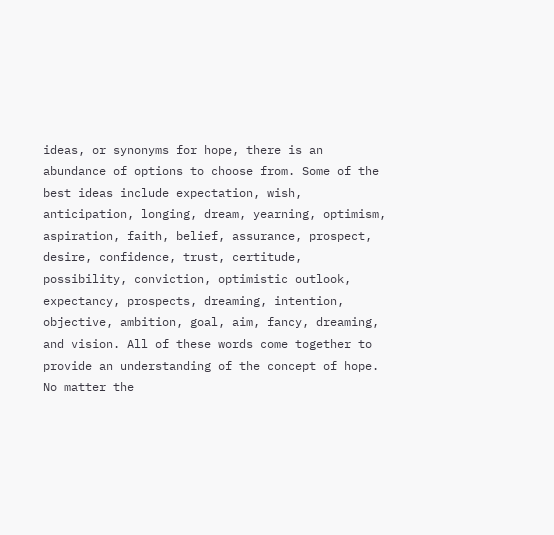ideas, or synonyms for hope, there is an abundance of options to choose from. Some of the best ideas include expectation, wish, anticipation, longing, dream, yearning, optimism, aspiration, faith, belief, assurance, prospect, desire, confidence, trust, certitude, possibility, conviction, optimistic outlook, expectancy, prospects, dreaming, intention, objective, ambition, goal, aim, fancy, dreaming, and vision. All of these words come together to provide an understanding of the concept of hope. No matter the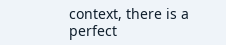context, there is a perfect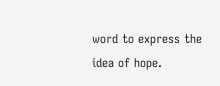word to express the idea of hope.